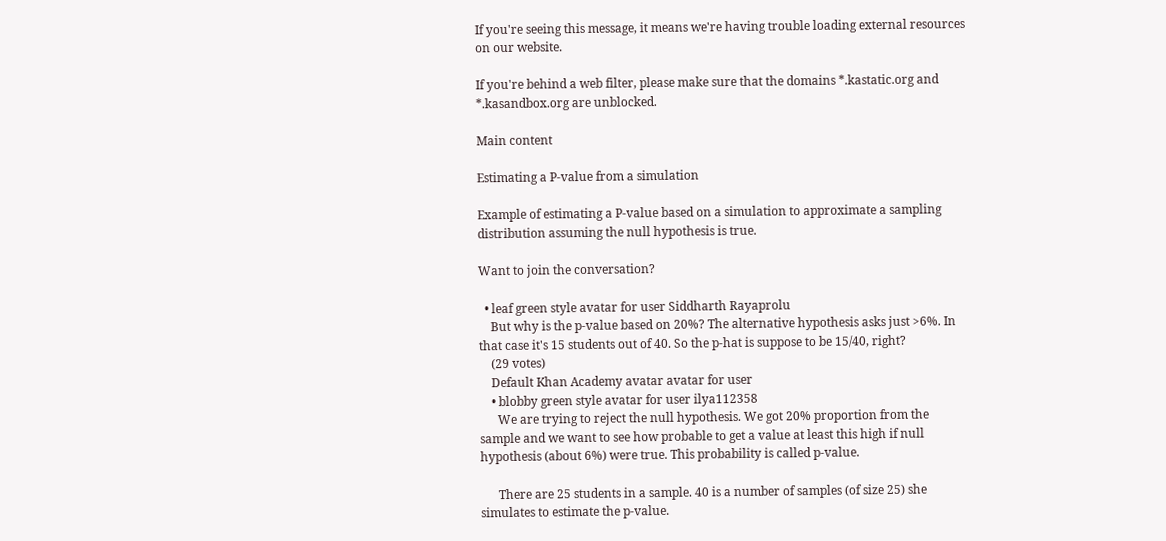If you're seeing this message, it means we're having trouble loading external resources on our website.

If you're behind a web filter, please make sure that the domains *.kastatic.org and *.kasandbox.org are unblocked.

Main content

Estimating a P-value from a simulation

Example of estimating a P-value based on a simulation to approximate a sampling distribution assuming the null hypothesis is true.

Want to join the conversation?

  • leaf green style avatar for user Siddharth Rayaprolu
    But why is the p-value based on 20%? The alternative hypothesis asks just >6%. In that case it's 15 students out of 40. So the p-hat is suppose to be 15/40, right?
    (29 votes)
    Default Khan Academy avatar avatar for user
    • blobby green style avatar for user ilya112358
      We are trying to reject the null hypothesis. We got 20% proportion from the sample and we want to see how probable to get a value at least this high if null hypothesis (about 6%) were true. This probability is called p-value.

      There are 25 students in a sample. 40 is a number of samples (of size 25) she simulates to estimate the p-value.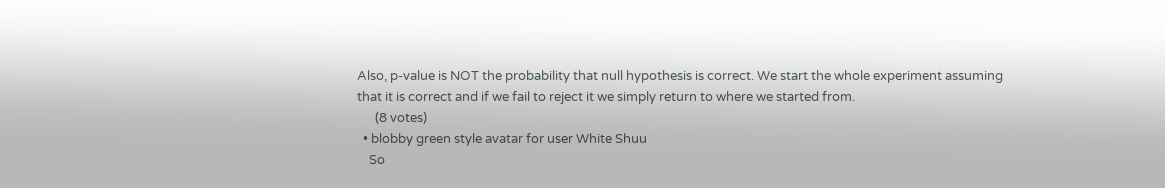Also, p-value is NOT the probability that null hypothesis is correct. We start the whole experiment assuming that it is correct and if we fail to reject it we simply return to where we started from.
      (8 votes)
  • blobby green style avatar for user White Shuu
    So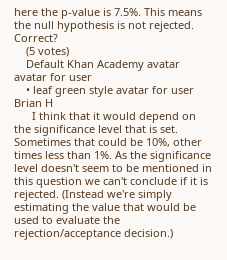here the p-value is 7.5%. This means the null hypothesis is not rejected. Correct?
    (5 votes)
    Default Khan Academy avatar avatar for user
    • leaf green style avatar for user Brian H
      I think that it would depend on the significance level that is set. Sometimes that could be 10%, other times less than 1%. As the significance level doesn't seem to be mentioned in this question we can't conclude if it is rejected. (Instead we're simply estimating the value that would be used to evaluate the rejection/acceptance decision.)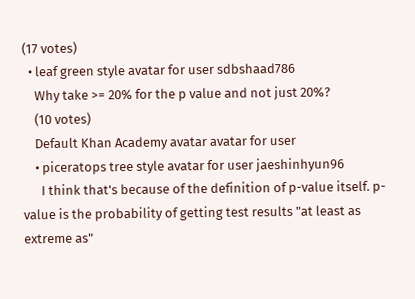(17 votes)
  • leaf green style avatar for user sdbshaad786
    Why take >= 20% for the p value and not just 20%?
    (10 votes)
    Default Khan Academy avatar avatar for user
    • piceratops tree style avatar for user jaeshinhyun96
      I think that's because of the definition of p-value itself. p- value is the probability of getting test results "at least as extreme as"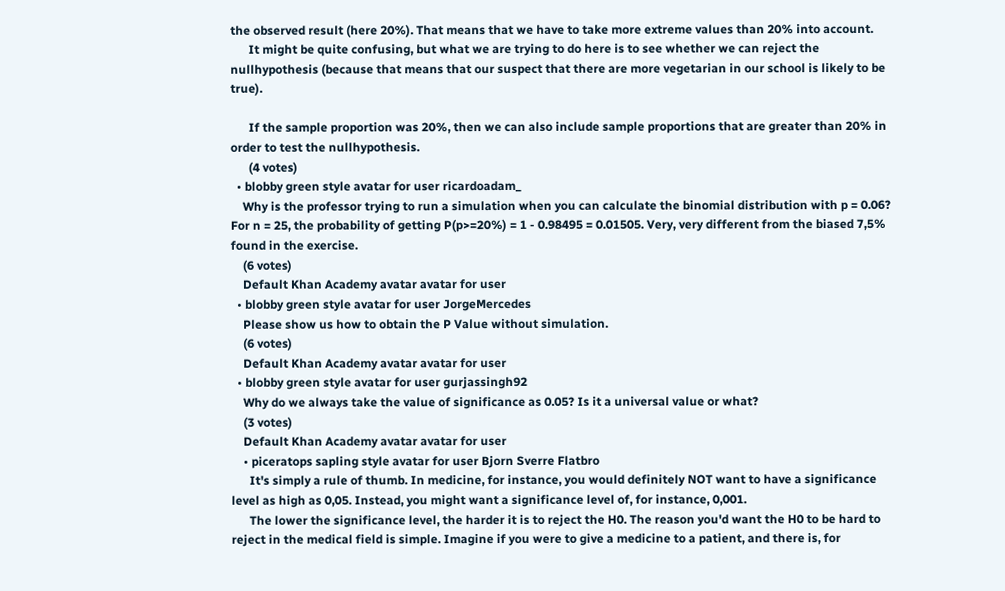the observed result (here 20%). That means that we have to take more extreme values than 20% into account.
      It might be quite confusing, but what we are trying to do here is to see whether we can reject the nullhypothesis (because that means that our suspect that there are more vegetarian in our school is likely to be true).

      If the sample proportion was 20%, then we can also include sample proportions that are greater than 20% in order to test the nullhypothesis.
      (4 votes)
  • blobby green style avatar for user ricardoadam_
    Why is the professor trying to run a simulation when you can calculate the binomial distribution with p = 0.06? For n = 25, the probability of getting P(p>=20%) = 1 - 0.98495 = 0.01505. Very, very different from the biased 7,5% found in the exercise.
    (6 votes)
    Default Khan Academy avatar avatar for user
  • blobby green style avatar for user JorgeMercedes
    Please show us how to obtain the P Value without simulation.
    (6 votes)
    Default Khan Academy avatar avatar for user
  • blobby green style avatar for user gurjassingh92
    Why do we always take the value of significance as 0.05? Is it a universal value or what?
    (3 votes)
    Default Khan Academy avatar avatar for user
    • piceratops sapling style avatar for user Bjorn Sverre Flatbro
      It's simply a rule of thumb. In medicine, for instance, you would definitely NOT want to have a significance level as high as 0,05. Instead, you might want a significance level of, for instance, 0,001.
      The lower the significance level, the harder it is to reject the H0. The reason you'd want the H0 to be hard to reject in the medical field is simple. Imagine if you were to give a medicine to a patient, and there is, for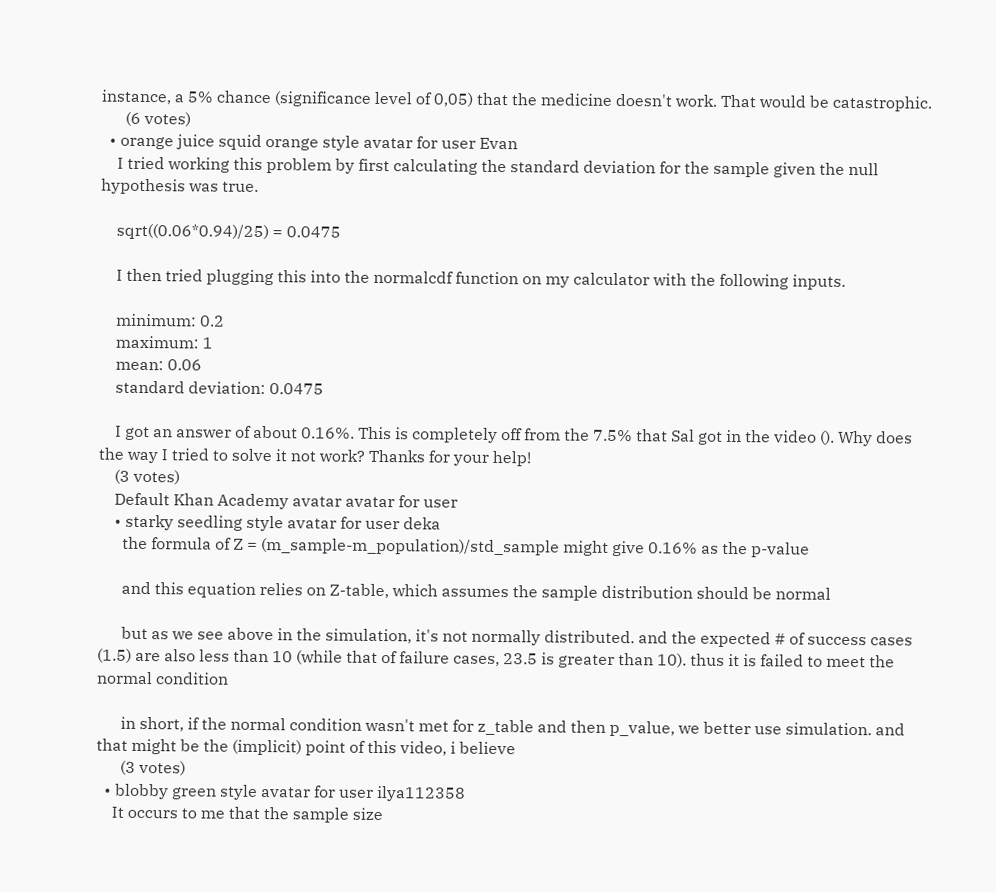instance, a 5% chance (significance level of 0,05) that the medicine doesn't work. That would be catastrophic.
      (6 votes)
  • orange juice squid orange style avatar for user Evan
    I tried working this problem by first calculating the standard deviation for the sample given the null hypothesis was true.

    sqrt((0.06*0.94)/25) = 0.0475

    I then tried plugging this into the normalcdf function on my calculator with the following inputs.

    minimum: 0.2
    maximum: 1
    mean: 0.06
    standard deviation: 0.0475

    I got an answer of about 0.16%. This is completely off from the 7.5% that Sal got in the video (). Why does the way I tried to solve it not work? Thanks for your help!
    (3 votes)
    Default Khan Academy avatar avatar for user
    • starky seedling style avatar for user deka
      the formula of Z = (m_sample-m_population)/std_sample might give 0.16% as the p-value

      and this equation relies on Z-table, which assumes the sample distribution should be normal

      but as we see above in the simulation, it's not normally distributed. and the expected # of success cases (1.5) are also less than 10 (while that of failure cases, 23.5 is greater than 10). thus it is failed to meet the normal condition

      in short, if the normal condition wasn't met for z_table and then p_value, we better use simulation. and that might be the (implicit) point of this video, i believe
      (3 votes)
  • blobby green style avatar for user ilya112358
    It occurs to me that the sample size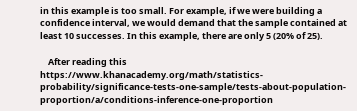in this example is too small. For example, if we were building a confidence interval, we would demand that the sample contained at least 10 successes. In this example, there are only 5 (20% of 25).

    After reading this https://www.khanacademy.org/math/statistics-probability/significance-tests-one-sample/tests-about-population-proportion/a/conditions-inference-one-proportion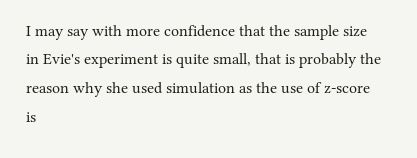I may say with more confidence that the sample size in Evie's experiment is quite small, that is probably the reason why she used simulation as the use of z-score is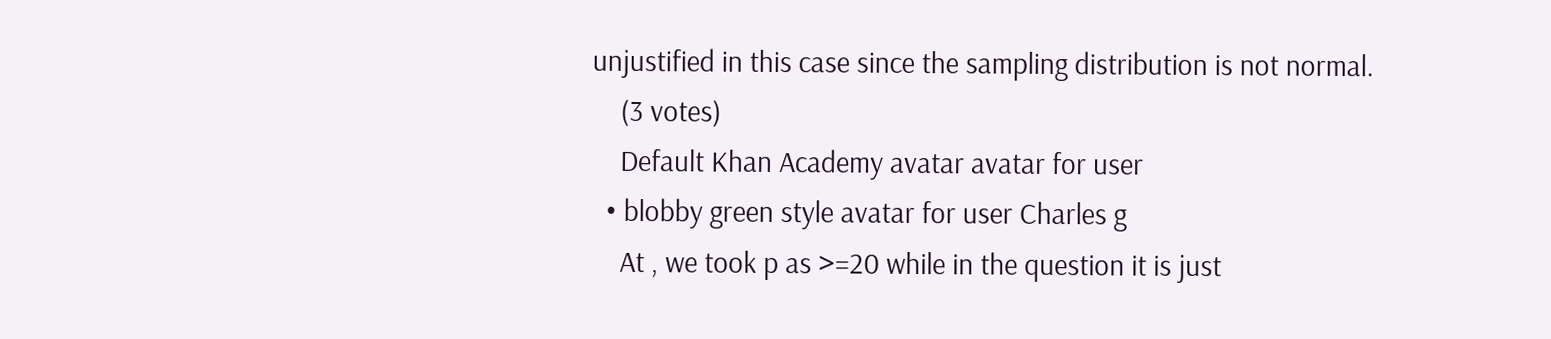unjustified in this case since the sampling distribution is not normal.
    (3 votes)
    Default Khan Academy avatar avatar for user
  • blobby green style avatar for user Charles g
    At , we took p as >=20 while in the question it is just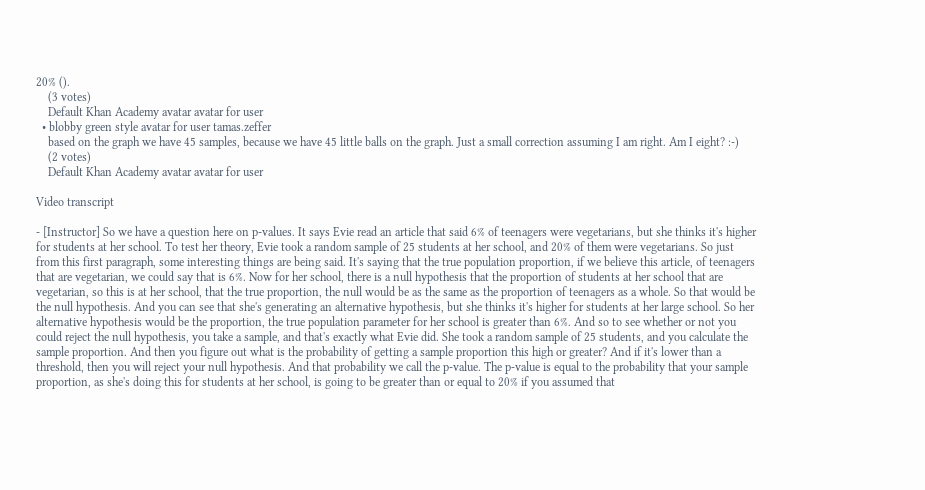20% ().
    (3 votes)
    Default Khan Academy avatar avatar for user
  • blobby green style avatar for user tamas.zeffer
    based on the graph we have 45 samples, because we have 45 little balls on the graph. Just a small correction assuming I am right. Am I eight? :-)
    (2 votes)
    Default Khan Academy avatar avatar for user

Video transcript

- [Instructor] So we have a question here on p-values. It says Evie read an article that said 6% of teenagers were vegetarians, but she thinks it's higher for students at her school. To test her theory, Evie took a random sample of 25 students at her school, and 20% of them were vegetarians. So just from this first paragraph, some interesting things are being said. It's saying that the true population proportion, if we believe this article, of teenagers that are vegetarian, we could say that is 6%. Now for her school, there is a null hypothesis that the proportion of students at her school that are vegetarian, so this is at her school, that the true proportion, the null would be as the same as the proportion of teenagers as a whole. So that would be the null hypothesis. And you can see that she's generating an alternative hypothesis, but she thinks it's higher for students at her large school. So her alternative hypothesis would be the proportion, the true population parameter for her school is greater than 6%. And so to see whether or not you could reject the null hypothesis, you take a sample, and that's exactly what Evie did. She took a random sample of 25 students, and you calculate the sample proportion. And then you figure out what is the probability of getting a sample proportion this high or greater? And if it's lower than a threshold, then you will reject your null hypothesis. And that probability we call the p-value. The p-value is equal to the probability that your sample proportion, as she's doing this for students at her school, is going to be greater than or equal to 20% if you assumed that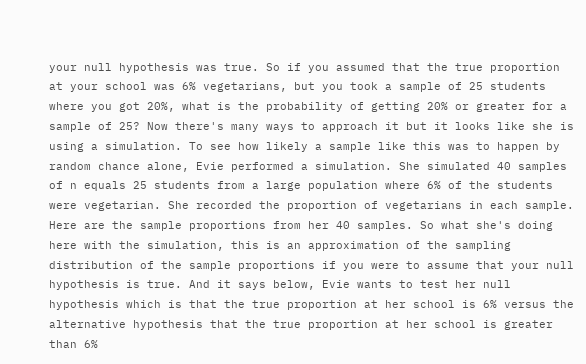your null hypothesis was true. So if you assumed that the true proportion at your school was 6% vegetarians, but you took a sample of 25 students where you got 20%, what is the probability of getting 20% or greater for a sample of 25? Now there's many ways to approach it but it looks like she is using a simulation. To see how likely a sample like this was to happen by random chance alone, Evie performed a simulation. She simulated 40 samples of n equals 25 students from a large population where 6% of the students were vegetarian. She recorded the proportion of vegetarians in each sample. Here are the sample proportions from her 40 samples. So what she's doing here with the simulation, this is an approximation of the sampling distribution of the sample proportions if you were to assume that your null hypothesis is true. And it says below, Evie wants to test her null hypothesis which is that the true proportion at her school is 6% versus the alternative hypothesis that the true proportion at her school is greater than 6%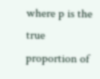where p is the true proportion of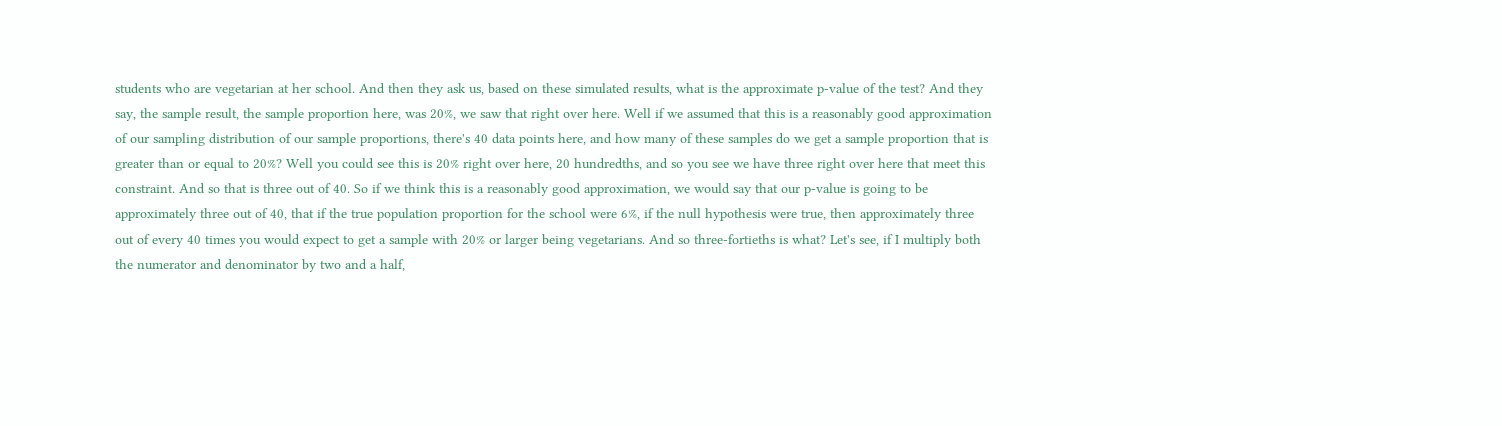students who are vegetarian at her school. And then they ask us, based on these simulated results, what is the approximate p-value of the test? And they say, the sample result, the sample proportion here, was 20%, we saw that right over here. Well if we assumed that this is a reasonably good approximation of our sampling distribution of our sample proportions, there's 40 data points here, and how many of these samples do we get a sample proportion that is greater than or equal to 20%? Well you could see this is 20% right over here, 20 hundredths, and so you see we have three right over here that meet this constraint. And so that is three out of 40. So if we think this is a reasonably good approximation, we would say that our p-value is going to be approximately three out of 40, that if the true population proportion for the school were 6%, if the null hypothesis were true, then approximately three out of every 40 times you would expect to get a sample with 20% or larger being vegetarians. And so three-fortieths is what? Let's see, if I multiply both the numerator and denominator by two and a half,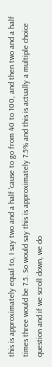this is approximately equal to, I say two and a half 'cause to go from 40 to 100, and then two and a half times three would be 7.5. So would say this is approximately 7.5% and this is actually a multiple choice question and if we scroll down, we do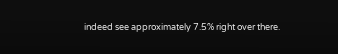indeed see approximately 7.5% right over there.